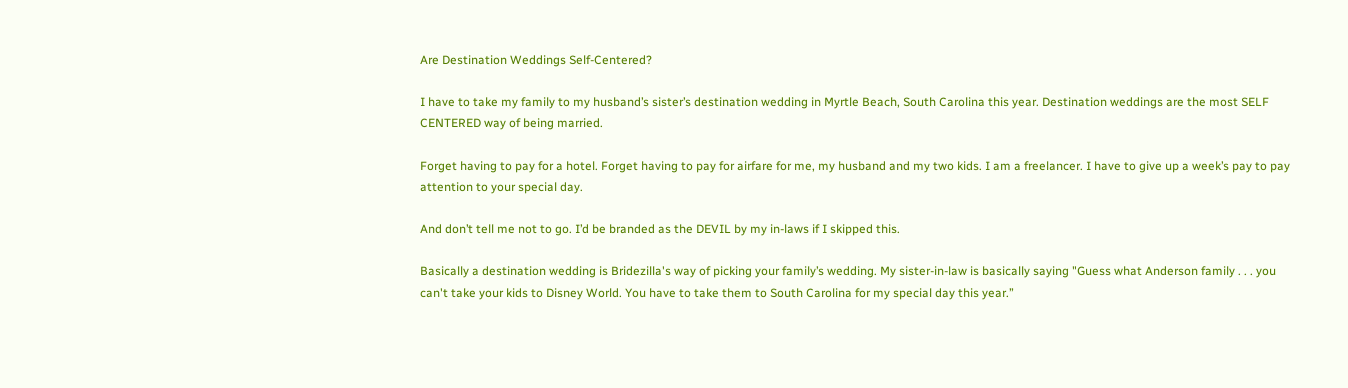Are Destination Weddings Self-Centered?

I have to take my family to my husband’s sister’s destination wedding in Myrtle Beach, South Carolina this year. Destination weddings are the most SELF CENTERED way of being married.

Forget having to pay for a hotel. Forget having to pay for airfare for me, my husband and my two kids. I am a freelancer. I have to give up a week’s pay to pay attention to your special day.

And don’t tell me not to go. I’d be branded as the DEVIL by my in-laws if I skipped this.

Basically a destination wedding is Bridezilla's way of picking your family’s wedding. My sister-in-law is basically saying "Guess what Anderson family . . . you can't take your kids to Disney World. You have to take them to South Carolina for my special day this year.”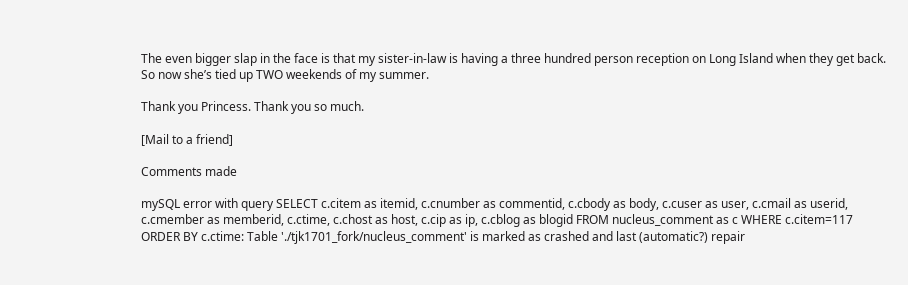The even bigger slap in the face is that my sister-in-law is having a three hundred person reception on Long Island when they get back. So now she’s tied up TWO weekends of my summer.

Thank you Princess. Thank you so much.

[Mail to a friend]

Comments made

mySQL error with query SELECT c.citem as itemid, c.cnumber as commentid, c.cbody as body, c.cuser as user, c.cmail as userid, c.cmember as memberid, c.ctime, c.chost as host, c.cip as ip, c.cblog as blogid FROM nucleus_comment as c WHERE c.citem=117 ORDER BY c.ctime: Table './tjk1701_fork/nucleus_comment' is marked as crashed and last (automatic?) repair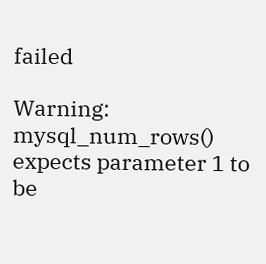failed

Warning: mysql_num_rows() expects parameter 1 to be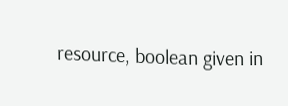resource, boolean given in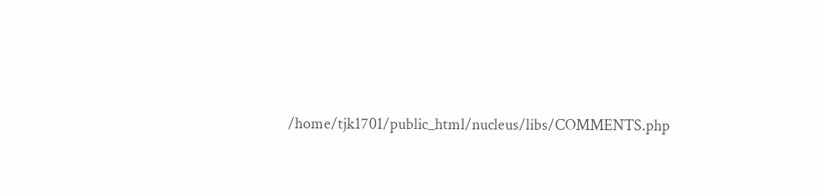/home/tjk1701/public_html/nucleus/libs/COMMENTS.php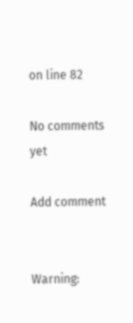on line 82

No comments yet

Add comment


Warning: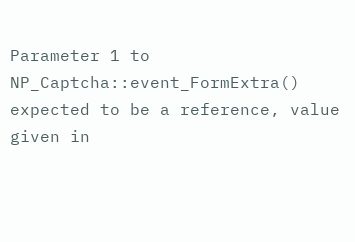Parameter 1 to NP_Captcha::event_FormExtra() expected to be a reference, value given in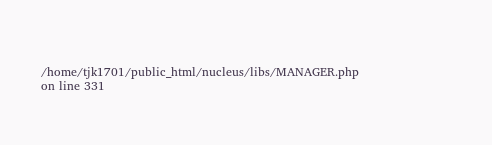/home/tjk1701/public_html/nucleus/libs/MANAGER.php on line 331